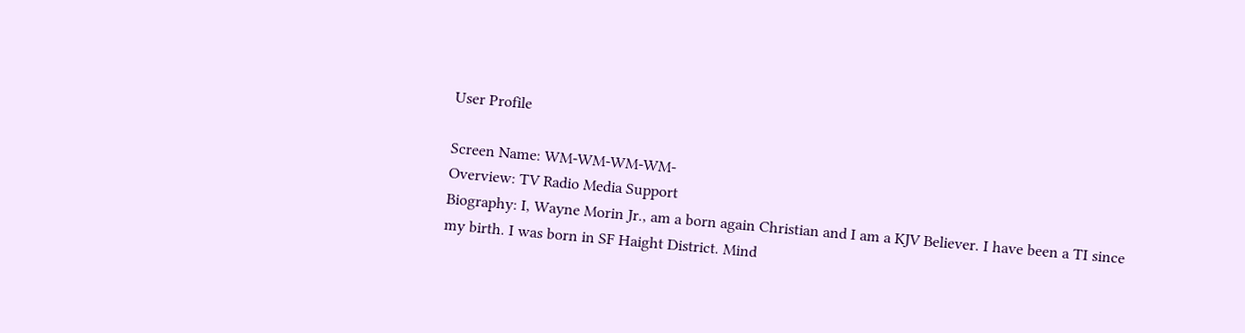User Profile

Screen Name: WM-WM-WM-WM-
Overview: TV Radio Media Support
Biography: I, Wayne Morin Jr., am a born again Christian and I am a KJV Believer. I have been a TI since my birth. I was born in SF Haight District. Mind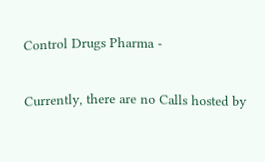Control Drugs Pharma -

Currently, there are no Calls hosted by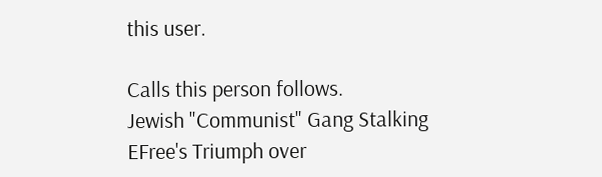this user.

Calls this person follows.
Jewish "Communist" Gang Stalking
EFree's Triumph over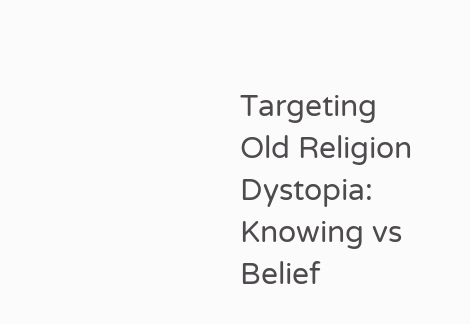Targeting
Old Religion Dystopia: Knowing vs Belief